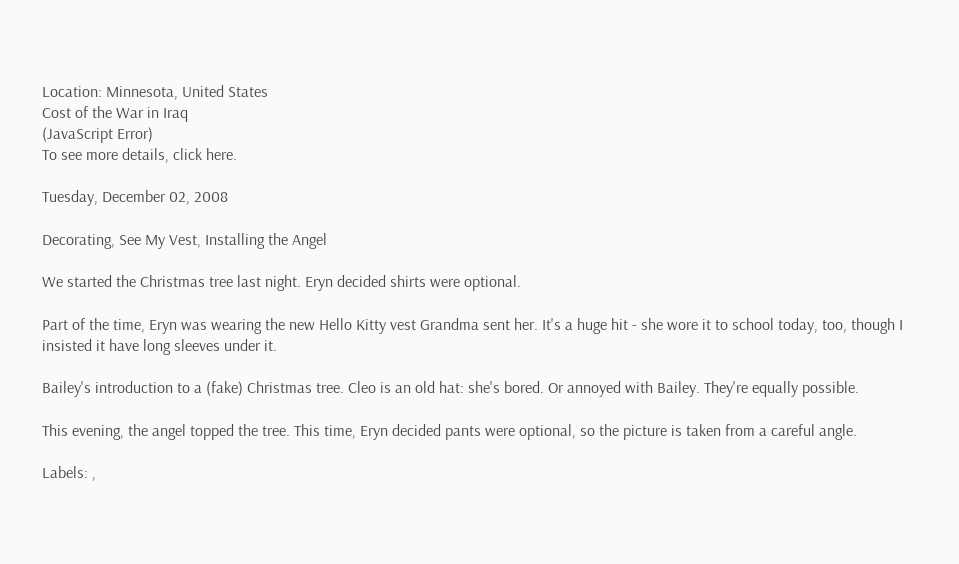Location: Minnesota, United States
Cost of the War in Iraq
(JavaScript Error)
To see more details, click here.

Tuesday, December 02, 2008

Decorating, See My Vest, Installing the Angel

We started the Christmas tree last night. Eryn decided shirts were optional.

Part of the time, Eryn was wearing the new Hello Kitty vest Grandma sent her. It's a huge hit - she wore it to school today, too, though I insisted it have long sleeves under it.

Bailey's introduction to a (fake) Christmas tree. Cleo is an old hat: she's bored. Or annoyed with Bailey. They're equally possible.

This evening, the angel topped the tree. This time, Eryn decided pants were optional, so the picture is taken from a careful angle.

Labels: ,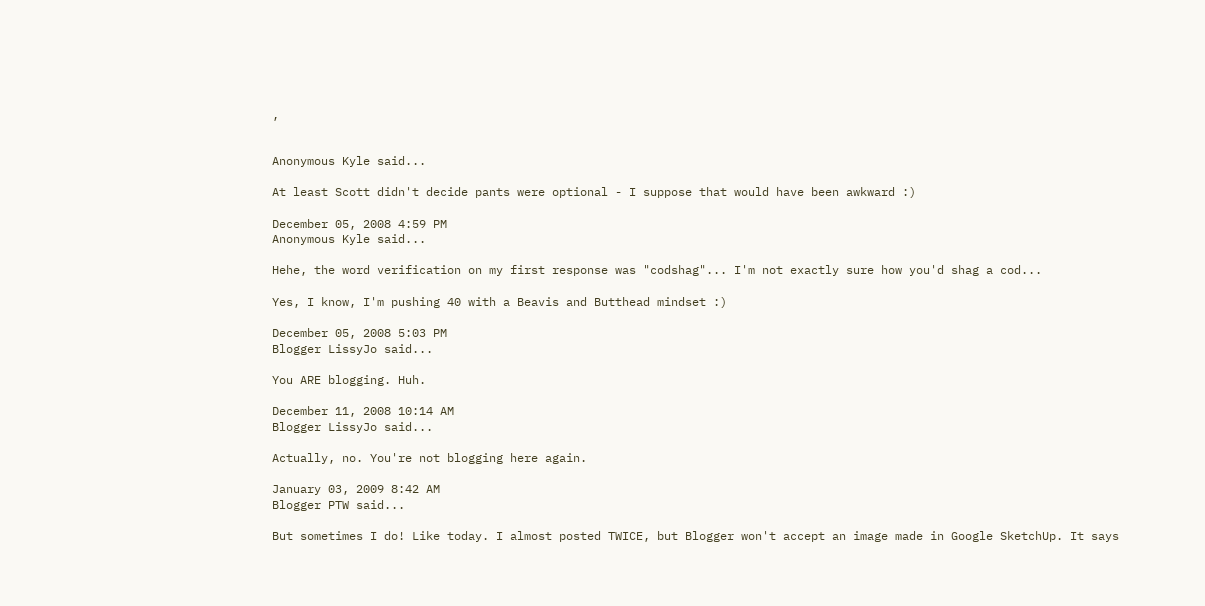,


Anonymous Kyle said...

At least Scott didn't decide pants were optional - I suppose that would have been awkward :)

December 05, 2008 4:59 PM
Anonymous Kyle said...

Hehe, the word verification on my first response was "codshag"... I'm not exactly sure how you'd shag a cod...

Yes, I know, I'm pushing 40 with a Beavis and Butthead mindset :)

December 05, 2008 5:03 PM
Blogger LissyJo said...

You ARE blogging. Huh.

December 11, 2008 10:14 AM
Blogger LissyJo said...

Actually, no. You're not blogging here again.

January 03, 2009 8:42 AM
Blogger PTW said...

But sometimes I do! Like today. I almost posted TWICE, but Blogger won't accept an image made in Google SketchUp. It says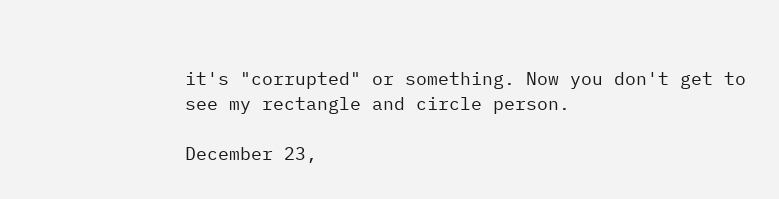it's "corrupted" or something. Now you don't get to see my rectangle and circle person.

December 23,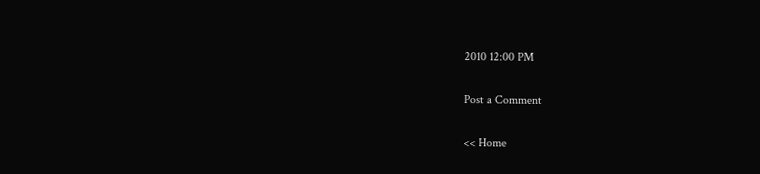2010 12:00 PM

Post a Comment

<< Home